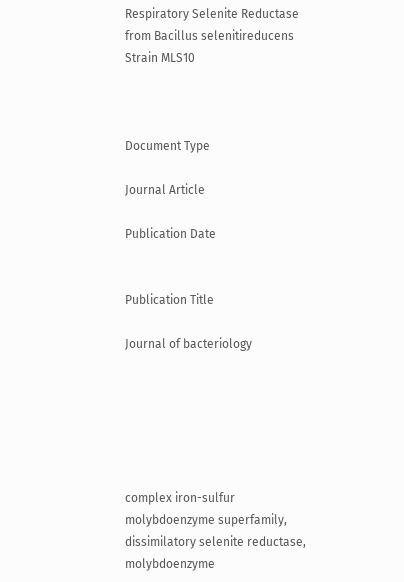Respiratory Selenite Reductase from Bacillus selenitireducens Strain MLS10



Document Type

Journal Article

Publication Date


Publication Title

Journal of bacteriology






complex iron-sulfur molybdoenzyme superfamily, dissimilatory selenite reductase, molybdoenzyme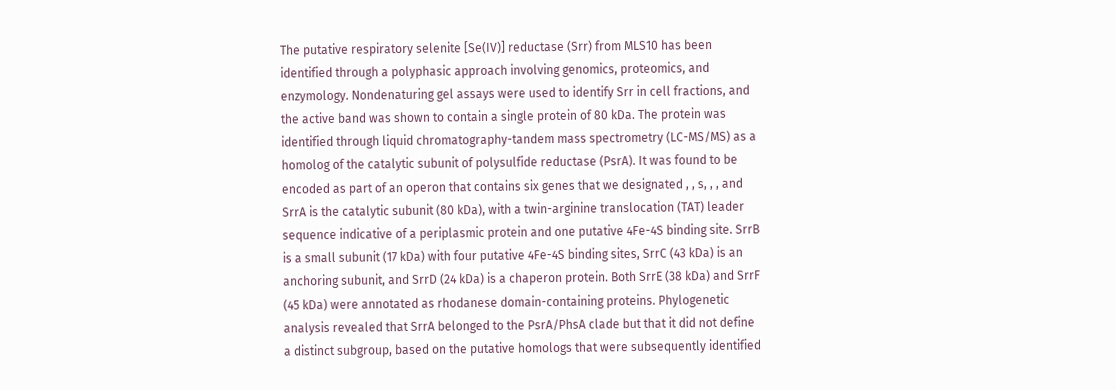The putative respiratory selenite [Se(IV)] reductase (Srr) from MLS10 has been identified through a polyphasic approach involving genomics, proteomics, and enzymology. Nondenaturing gel assays were used to identify Srr in cell fractions, and the active band was shown to contain a single protein of 80 kDa. The protein was identified through liquid chromatography-tandem mass spectrometry (LC-MS/MS) as a homolog of the catalytic subunit of polysulfide reductase (PsrA). It was found to be encoded as part of an operon that contains six genes that we designated , , s, , , and SrrA is the catalytic subunit (80 kDa), with a twin-arginine translocation (TAT) leader sequence indicative of a periplasmic protein and one putative 4Fe-4S binding site. SrrB is a small subunit (17 kDa) with four putative 4Fe-4S binding sites, SrrC (43 kDa) is an anchoring subunit, and SrrD (24 kDa) is a chaperon protein. Both SrrE (38 kDa) and SrrF (45 kDa) were annotated as rhodanese domain-containing proteins. Phylogenetic analysis revealed that SrrA belonged to the PsrA/PhsA clade but that it did not define a distinct subgroup, based on the putative homologs that were subsequently identified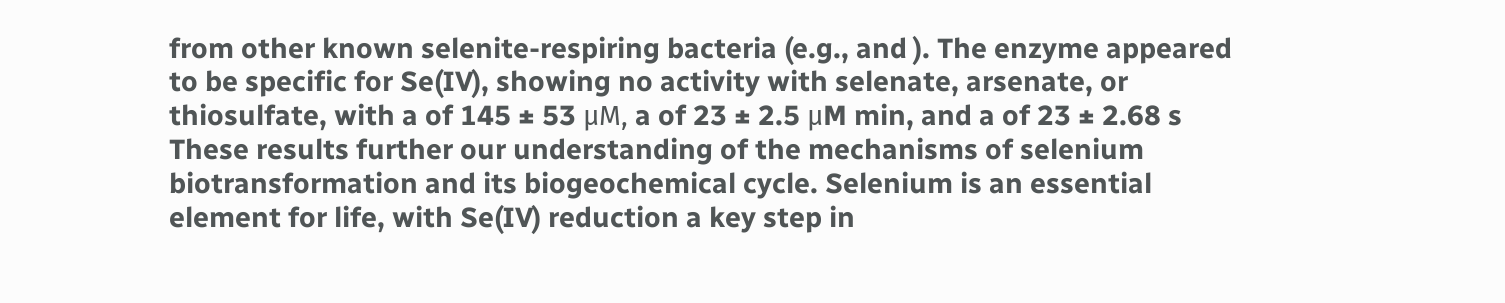from other known selenite-respiring bacteria (e.g., and ). The enzyme appeared to be specific for Se(IV), showing no activity with selenate, arsenate, or thiosulfate, with a of 145 ± 53 μM, a of 23 ± 2.5 μM min, and a of 23 ± 2.68 s These results further our understanding of the mechanisms of selenium biotransformation and its biogeochemical cycle. Selenium is an essential element for life, with Se(IV) reduction a key step in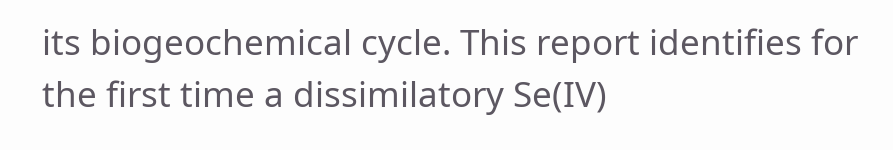its biogeochemical cycle. This report identifies for the first time a dissimilatory Se(IV)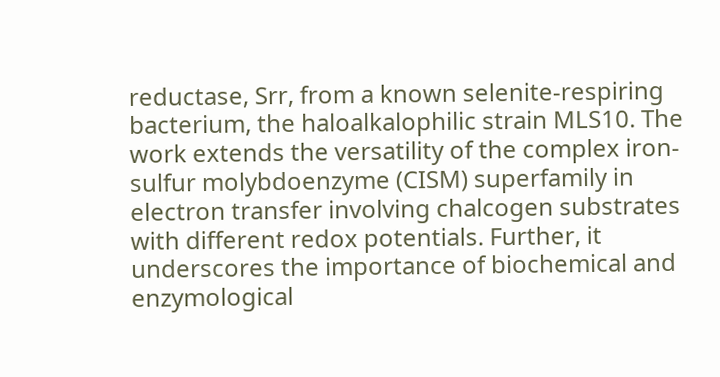reductase, Srr, from a known selenite-respiring bacterium, the haloalkalophilic strain MLS10. The work extends the versatility of the complex iron-sulfur molybdoenzyme (CISM) superfamily in electron transfer involving chalcogen substrates with different redox potentials. Further, it underscores the importance of biochemical and enzymological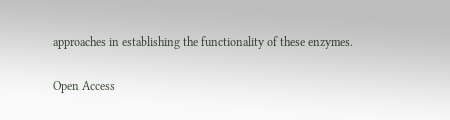approaches in establishing the functionality of these enzymes.

Open Access